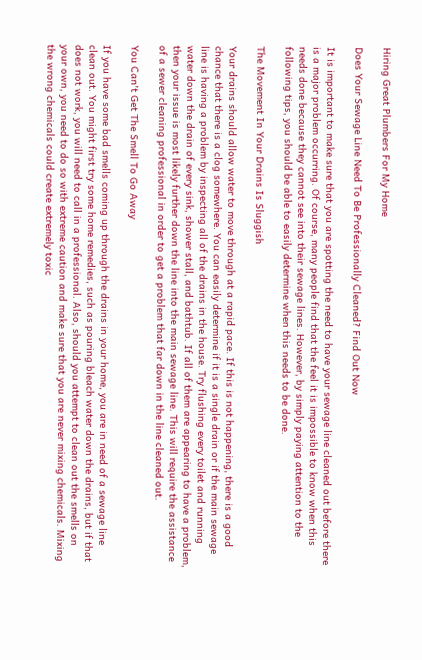Hiring Great Plumbers For My Home

Does Your Sewage Line Need To Be Professionally Cleaned? Find Out Now

It is important to make sure that you are spotting the need to have your sewage line cleaned out before there is a major problem occurring. Of course, many people find that the feel it is impossible to know when this needs done because they cannot see into their sewage lines. However, by simply paying attention to the following tips, you should be able to easily determine when this needs to be done.

The Movement In Your Drains Is Sluggish

Your drains should allow water to move through at a rapid pace. If this is not happening, there is a good chance that there is a clog somewhere. You can easily determine if it is a single drain or if the main sewage line is having a problem by inspecting all of the drains in the house. Try flushing every toilet and running water down the drain of every sink, shower stall, and bathtub. If all of them are appearing to have a problem, then your issue is most likely further down the line into the main sewage line. This will require the assistance of a sewer cleaning professional in order to get a problem that far down in the line cleaned out.

You Can't Get The Smell To Go Away

If you have some bad smells coming up through the drains in your home, you are in need of a sewage line clean out. You might first try some home remedies, such as pouring bleach water down the drains, but if that does not work, you will need to call in a professional. Also, should you attempt to clean out the smells on your own, you need to do so with extreme caution and make sure that you are never mixing chemicals. Mixing the wrong chemicals could create extremely toxic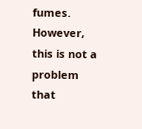fumes. However, this is not a problem that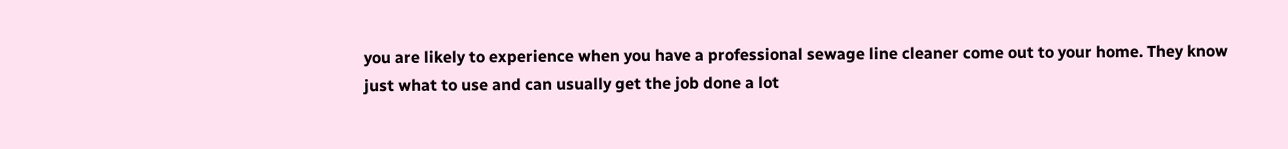you are likely to experience when you have a professional sewage line cleaner come out to your home. They know just what to use and can usually get the job done a lot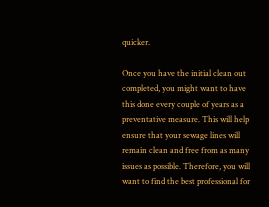quicker.

Once you have the initial clean out completed, you might want to have this done every couple of years as a preventative measure. This will help ensure that your sewage lines will remain clean and free from as many issues as possible. Therefore, you will want to find the best professional for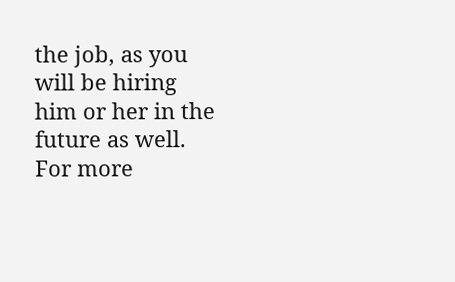the job, as you will be hiring him or her in the future as well. For more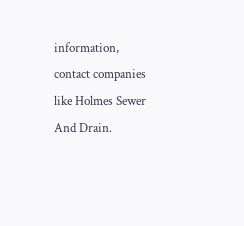information, contact companies like Holmes Sewer And Drain.